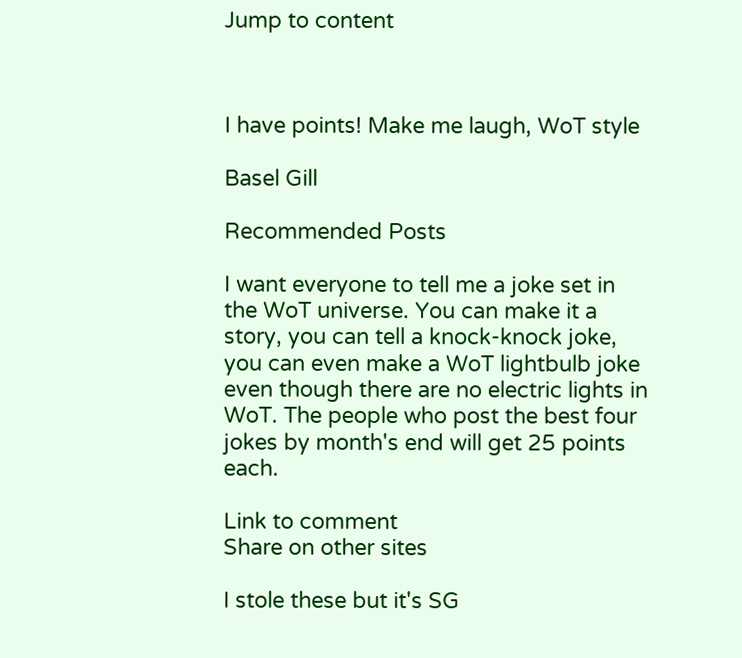Jump to content



I have points! Make me laugh, WoT style

Basel Gill

Recommended Posts

I want everyone to tell me a joke set in the WoT universe. You can make it a story, you can tell a knock-knock joke, you can even make a WoT lightbulb joke even though there are no electric lights in WoT. The people who post the best four jokes by month's end will get 25 points each.

Link to comment
Share on other sites

I stole these but it's SG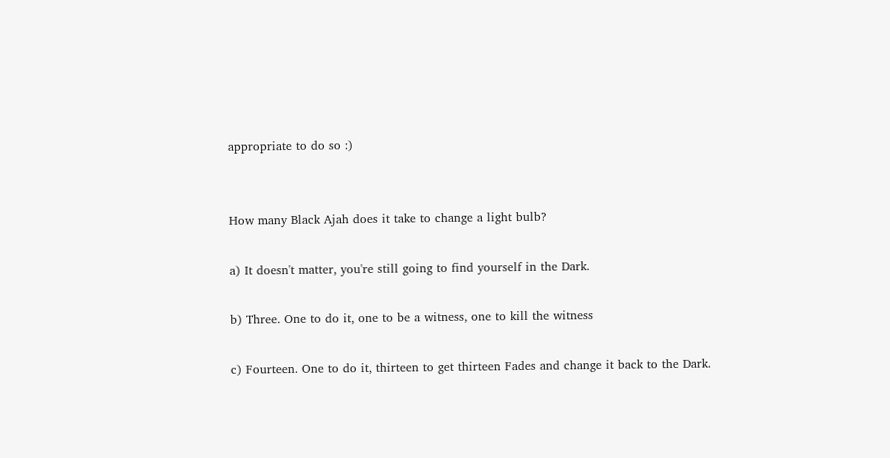appropriate to do so :)


How many Black Ajah does it take to change a light bulb?

a) It doesn't matter, you're still going to find yourself in the Dark.

b) Three. One to do it, one to be a witness, one to kill the witness

c) Fourteen. One to do it, thirteen to get thirteen Fades and change it back to the Dark.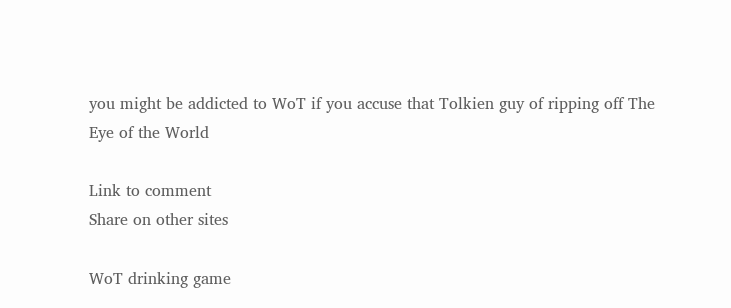you might be addicted to WoT if you accuse that Tolkien guy of ripping off The Eye of the World

Link to comment
Share on other sites

WoT drinking game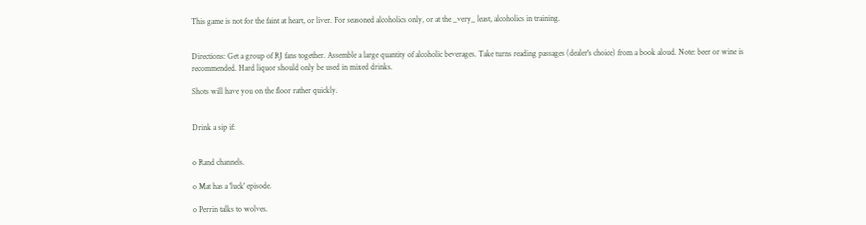This game is not for the faint at heart, or liver. For seasoned alcoholics only, or at the _very_ least, alcoholics in training.


Directions: Get a group of RJ fans together. Assemble a large quantity of alcoholic beverages. Take turns reading passages (dealer's choice) from a book aloud. Note: beer or wine is recommended. Hard liquor should only be used in mixed drinks.

Shots will have you on the floor rather quickly.


Drink a sip if:


o Rand channels.

o Mat has a 'luck' episode.

o Perrin talks to wolves.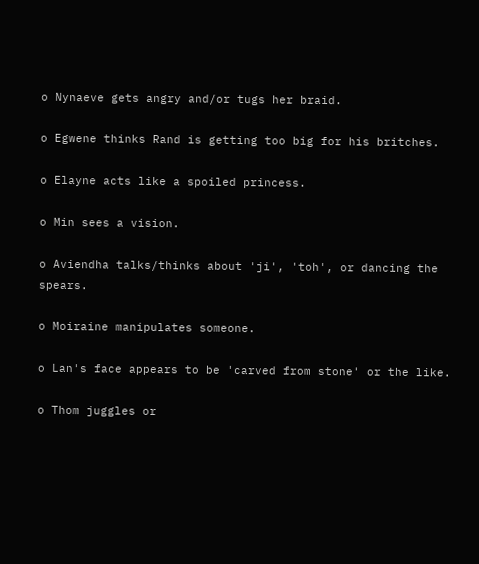o Nynaeve gets angry and/or tugs her braid.

o Egwene thinks Rand is getting too big for his britches.

o Elayne acts like a spoiled princess.

o Min sees a vision.

o Aviendha talks/thinks about 'ji', 'toh', or dancing the spears.

o Moiraine manipulates someone.

o Lan's face appears to be 'carved from stone' or the like.

o Thom juggles or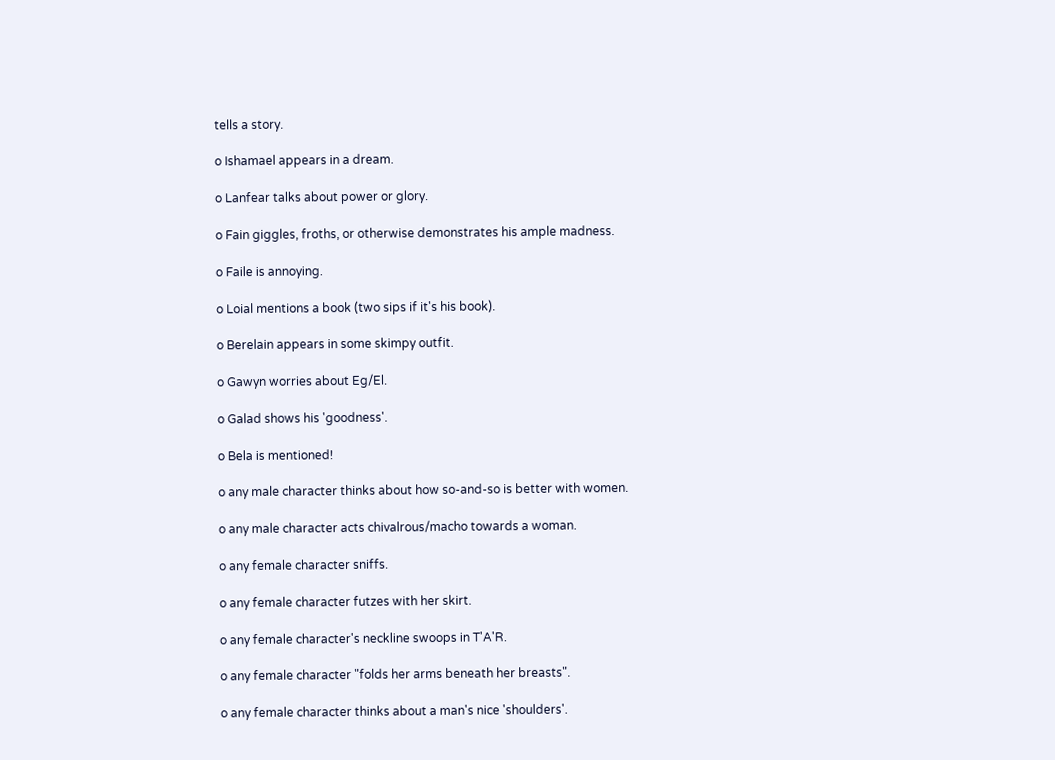tells a story.

o Ishamael appears in a dream.

o Lanfear talks about power or glory.

o Fain giggles, froths, or otherwise demonstrates his ample madness.

o Faile is annoying.

o Loial mentions a book (two sips if it's his book).

o Berelain appears in some skimpy outfit.

o Gawyn worries about Eg/El.

o Galad shows his 'goodness'.

o Bela is mentioned!

o any male character thinks about how so-and-so is better with women.

o any male character acts chivalrous/macho towards a woman.

o any female character sniffs.

o any female character futzes with her skirt.

o any female character's neckline swoops in T'A'R.

o any female character "folds her arms beneath her breasts".

o any female character thinks about a man's nice 'shoulders'.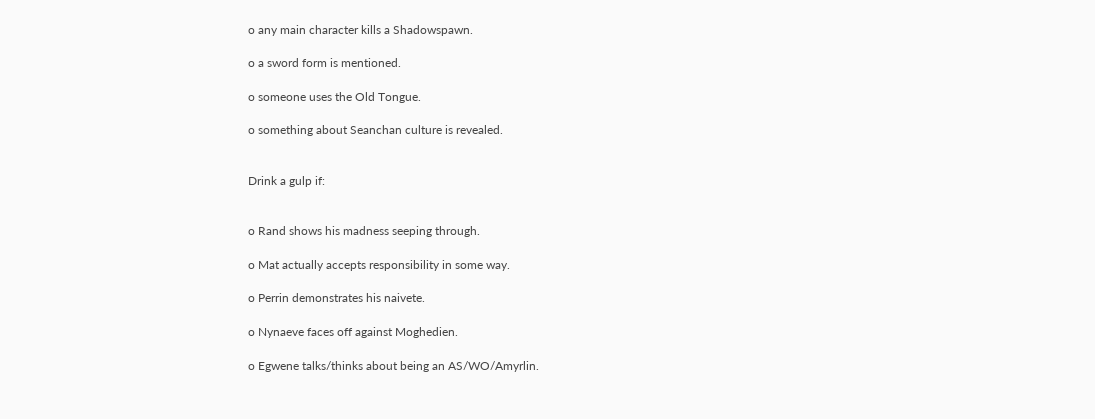o any main character kills a Shadowspawn.

o a sword form is mentioned.

o someone uses the Old Tongue.

o something about Seanchan culture is revealed.


Drink a gulp if:


o Rand shows his madness seeping through.

o Mat actually accepts responsibility in some way.

o Perrin demonstrates his naivete.

o Nynaeve faces off against Moghedien.

o Egwene talks/thinks about being an AS/WO/Amyrlin.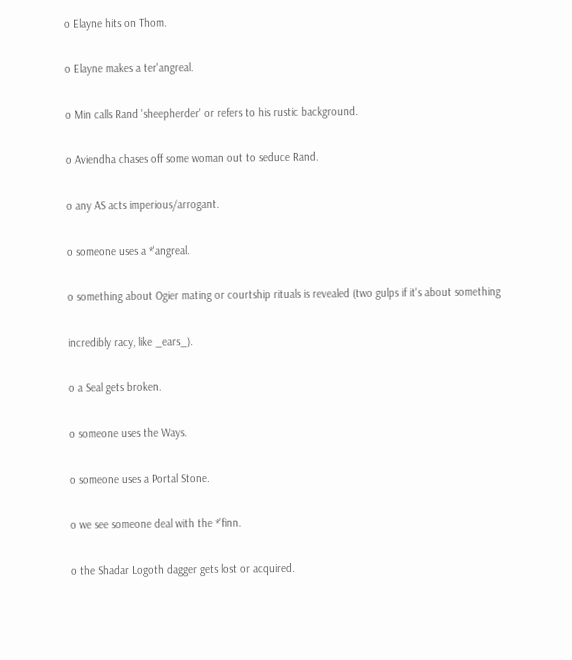o Elayne hits on Thom.

o Elayne makes a ter'angreal.

o Min calls Rand 'sheepherder' or refers to his rustic background.

o Aviendha chases off some woman out to seduce Rand.

o any AS acts imperious/arrogant.

o someone uses a *'angreal.

o something about Ogier mating or courtship rituals is revealed (two gulps if it's about something

incredibly racy, like _ears_).

o a Seal gets broken.

o someone uses the Ways.

o someone uses a Portal Stone.

o we see someone deal with the *'finn.

o the Shadar Logoth dagger gets lost or acquired.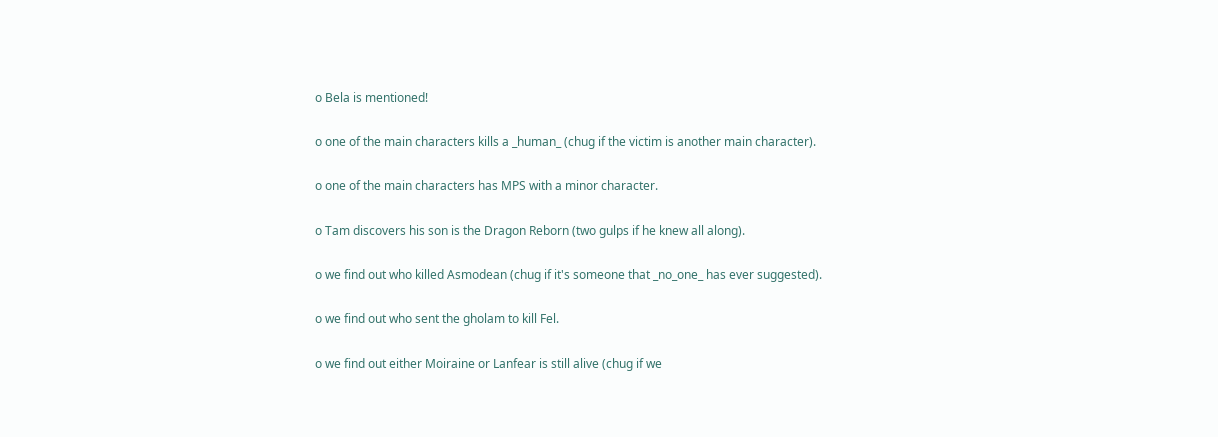o Bela is mentioned!

o one of the main characters kills a _human_ (chug if the victim is another main character).

o one of the main characters has MPS with a minor character.

o Tam discovers his son is the Dragon Reborn (two gulps if he knew all along).

o we find out who killed Asmodean (chug if it's someone that _no_one_ has ever suggested).

o we find out who sent the gholam to kill Fel.

o we find out either Moiraine or Lanfear is still alive (chug if we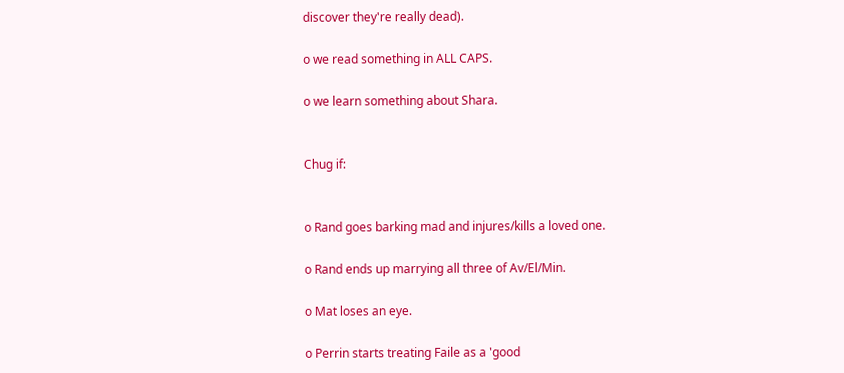discover they're really dead).

o we read something in ALL CAPS.

o we learn something about Shara.


Chug if:


o Rand goes barking mad and injures/kills a loved one.

o Rand ends up marrying all three of Av/El/Min.

o Mat loses an eye.

o Perrin starts treating Faile as a 'good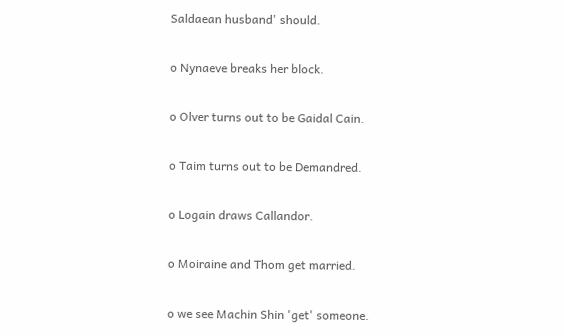Saldaean husband' should.

o Nynaeve breaks her block.

o Olver turns out to be Gaidal Cain.

o Taim turns out to be Demandred.

o Logain draws Callandor.

o Moiraine and Thom get married.

o we see Machin Shin 'get' someone.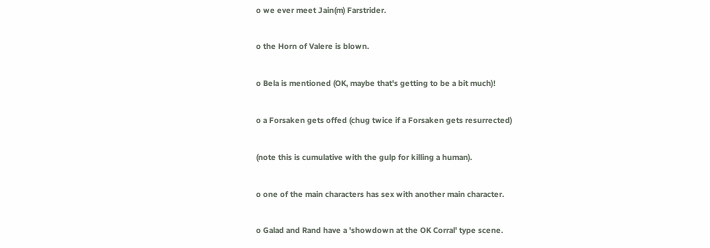o we ever meet Jain(m) Farstrider.

o the Horn of Valere is blown.

o Bela is mentioned (OK, maybe that's getting to be a bit much)!

o a Forsaken gets offed (chug twice if a Forsaken gets resurrected)

(note this is cumulative with the gulp for killing a human).

o one of the main characters has sex with another main character.

o Galad and Rand have a 'showdown at the OK Corral' type scene.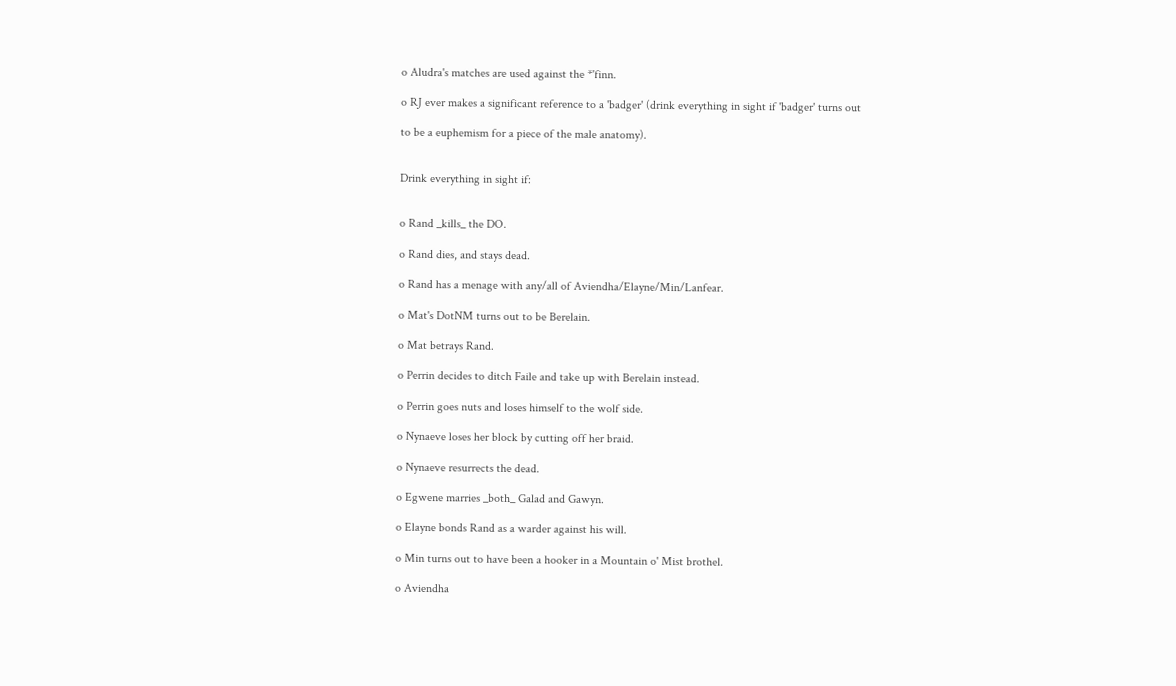o Aludra's matches are used against the *'finn.

o RJ ever makes a significant reference to a 'badger' (drink everything in sight if 'badger' turns out

to be a euphemism for a piece of the male anatomy).


Drink everything in sight if:


o Rand _kills_ the DO.

o Rand dies, and stays dead.

o Rand has a menage with any/all of Aviendha/Elayne/Min/Lanfear.

o Mat's DotNM turns out to be Berelain.

o Mat betrays Rand.

o Perrin decides to ditch Faile and take up with Berelain instead.

o Perrin goes nuts and loses himself to the wolf side.

o Nynaeve loses her block by cutting off her braid.

o Nynaeve resurrects the dead.

o Egwene marries _both_ Galad and Gawyn.

o Elayne bonds Rand as a warder against his will.

o Min turns out to have been a hooker in a Mountain o' Mist brothel.

o Aviendha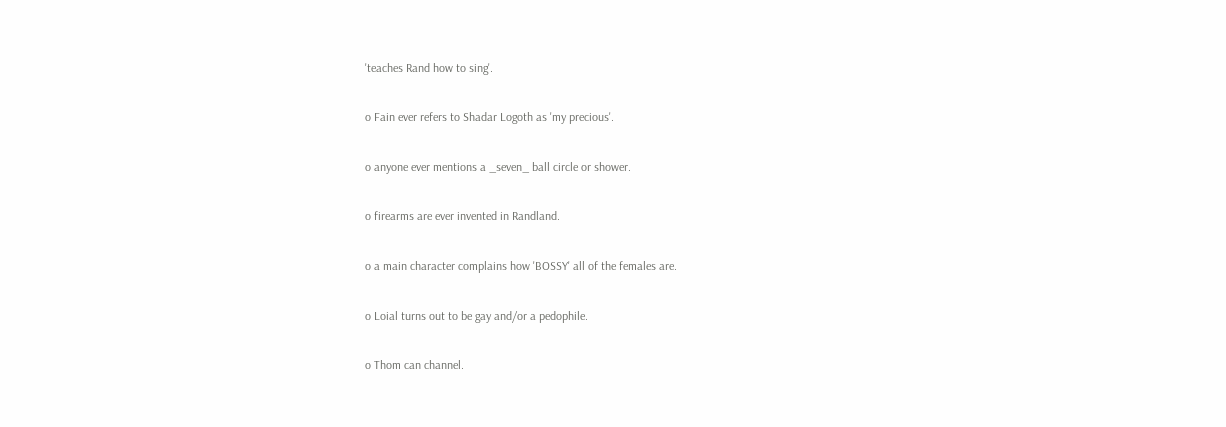'teaches Rand how to sing'.

o Fain ever refers to Shadar Logoth as 'my precious'.

o anyone ever mentions a _seven_ ball circle or shower.

o firearms are ever invented in Randland.

o a main character complains how 'BOSSY' all of the females are.

o Loial turns out to be gay and/or a pedophile.

o Thom can channel.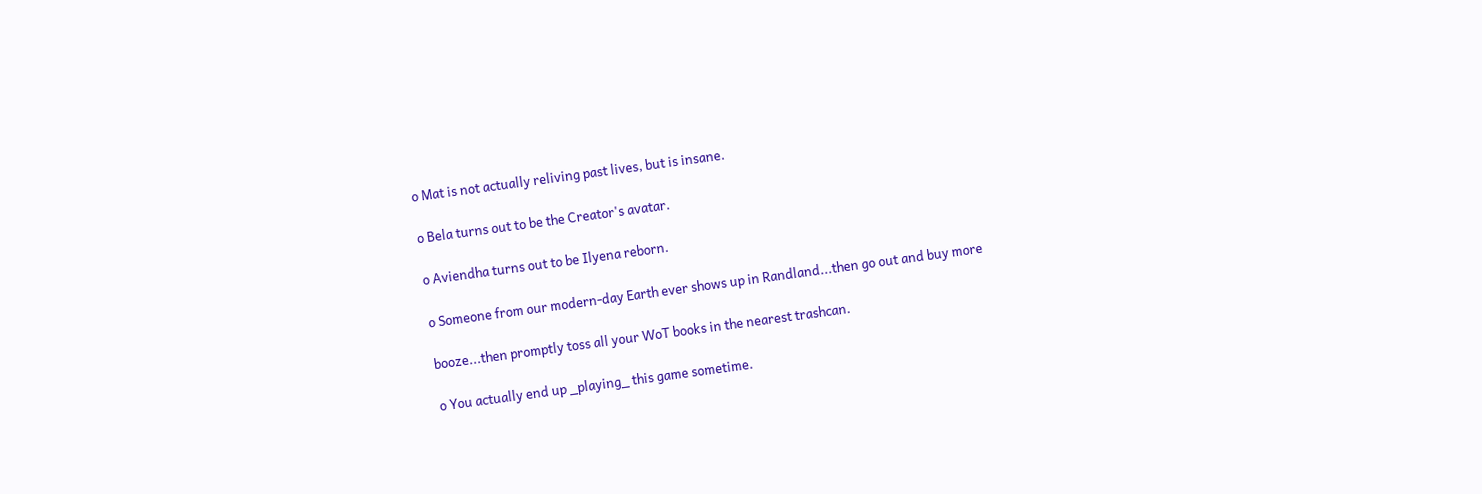o Mat is not actually reliving past lives, but is insane.

o Bela turns out to be the Creator's avatar.

o Aviendha turns out to be Ilyena reborn.

o Someone from our modern-day Earth ever shows up in Randland...then go out and buy more

booze...then promptly toss all your WoT books in the nearest trashcan.

o You actually end up _playing_ this game sometime.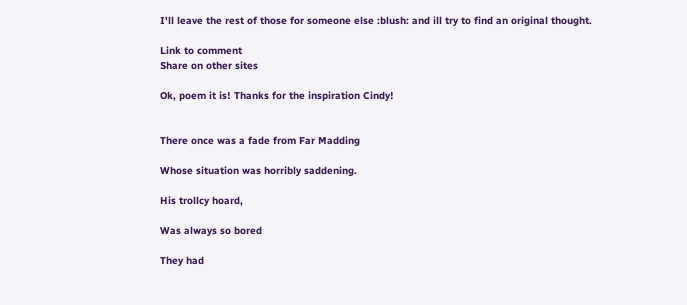I'll leave the rest of those for someone else :blush: and ill try to find an original thought.

Link to comment
Share on other sites

Ok, poem it is! Thanks for the inspiration Cindy!


There once was a fade from Far Madding

Whose situation was horribly saddening.

His trollcy hoard,

Was always so bored

They had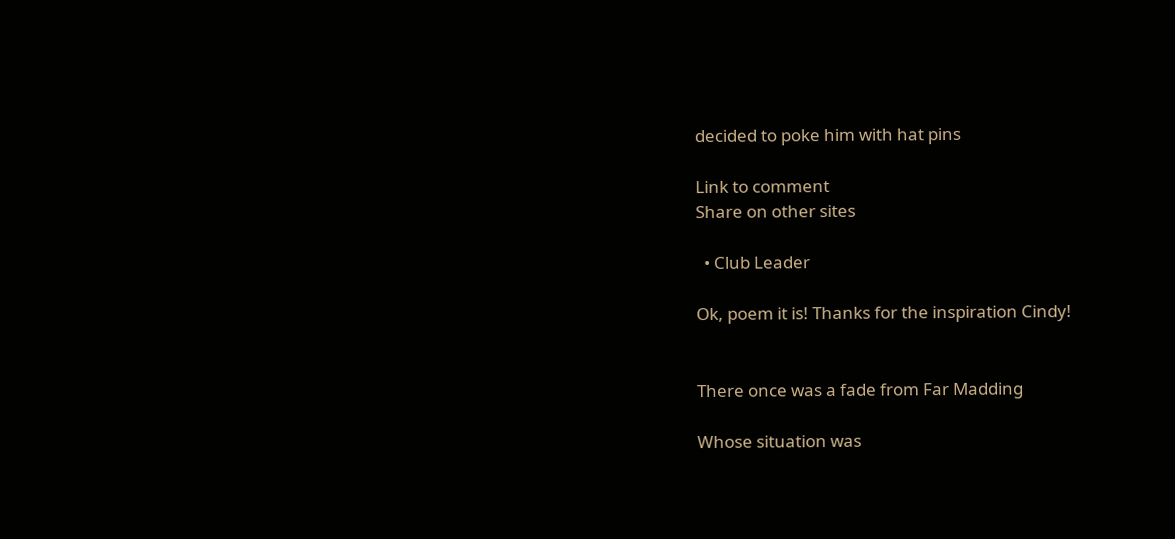decided to poke him with hat pins

Link to comment
Share on other sites

  • Club Leader

Ok, poem it is! Thanks for the inspiration Cindy!


There once was a fade from Far Madding

Whose situation was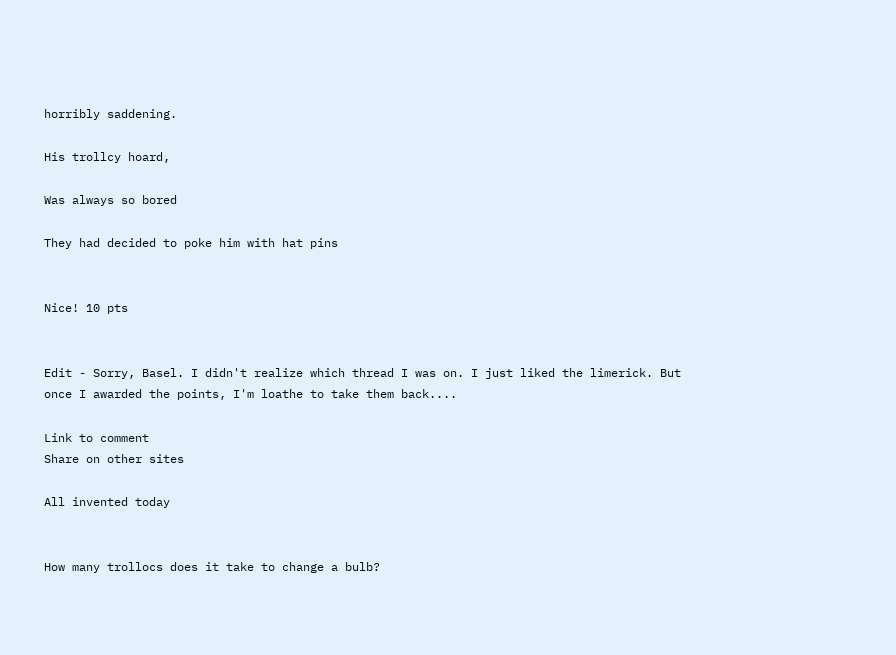horribly saddening.

His trollcy hoard,

Was always so bored

They had decided to poke him with hat pins


Nice! 10 pts


Edit - Sorry, Basel. I didn't realize which thread I was on. I just liked the limerick. But once I awarded the points, I'm loathe to take them back....

Link to comment
Share on other sites

All invented today


How many trollocs does it take to change a bulb?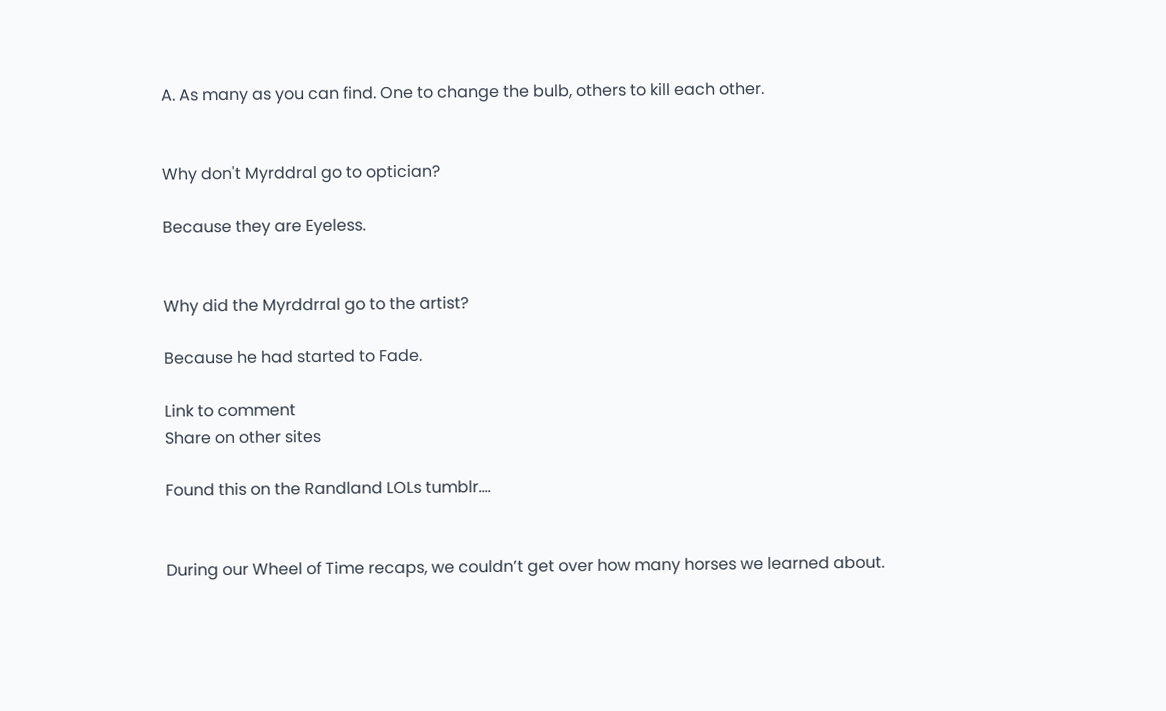A. As many as you can find. One to change the bulb, others to kill each other.


Why don't Myrddral go to optician?

Because they are Eyeless.


Why did the Myrddrral go to the artist?

Because he had started to Fade.

Link to comment
Share on other sites

Found this on the Randland LOLs tumblr....


During our Wheel of Time recaps, we couldn’t get over how many horses we learned about.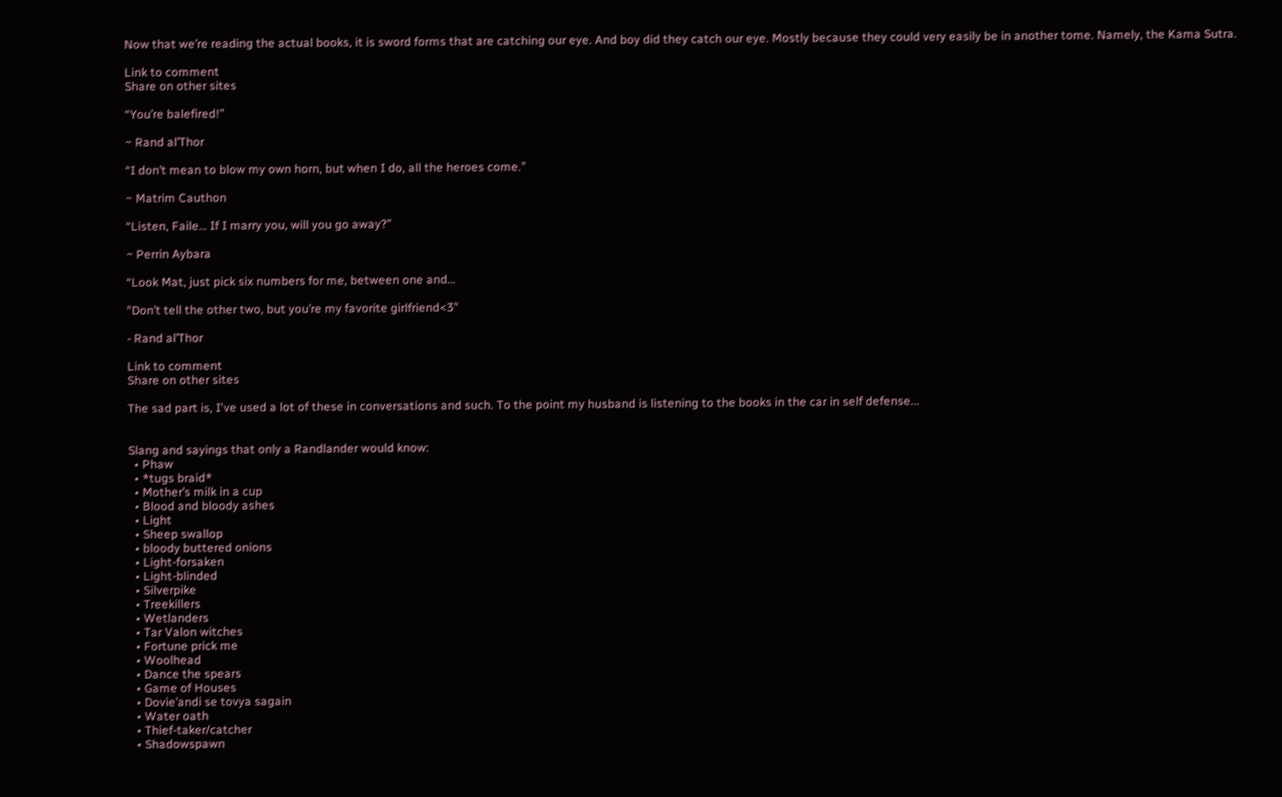Now that we’re reading the actual books, it is sword forms that are catching our eye. And boy did they catch our eye. Mostly because they could very easily be in another tome. Namely, the Kama Sutra.

Link to comment
Share on other sites

“You’re balefired!”

~ Rand al’Thor

“I don’t mean to blow my own horn, but when I do, all the heroes come.”

~ Matrim Cauthon

“Listen, Faile… If I marry you, will you go away?”

~ Perrin Aybara

“Look Mat, just pick six numbers for me, between one and…

"Don’t tell the other two, but you’re my favorite girlfriend<3"

- Rand al’Thor

Link to comment
Share on other sites

The sad part is, I've used a lot of these in conversations and such. To the point my husband is listening to the books in the car in self defense...


Slang and sayings that only a Randlander would know:
  • Phaw
  • *tugs braid*
  • Mother’s milk in a cup
  • Blood and bloody ashes
  • Light
  • Sheep swallop
  • bloody buttered onions
  • Light-forsaken
  • Light-blinded
  • Silverpike
  • Treekillers
  • Wetlanders
  • Tar Valon witches
  • Fortune prick me
  • Woolhead
  • Dance the spears
  • Game of Houses
  • Dovie’andi se tovya sagain
  • Water oath
  • Thief-taker/catcher
  • Shadowspawn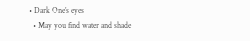• Dark One’s eyes
  • May you find water and shade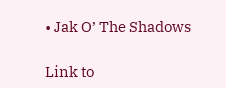• Jak O’ The Shadows

Link to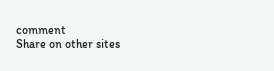comment
Share on other sites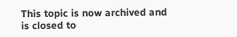This topic is now archived and is closed to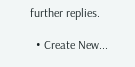further replies.

  • Create New...